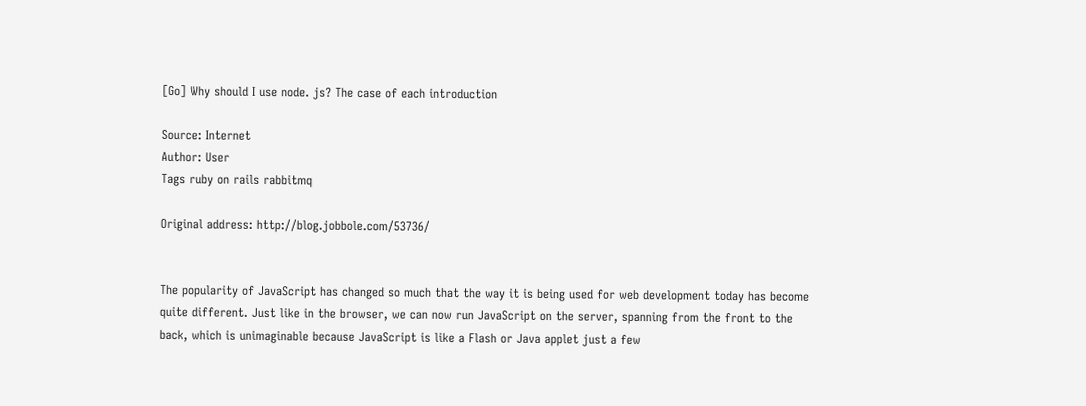[Go] Why should I use node. js? The case of each introduction

Source: Internet
Author: User
Tags ruby on rails rabbitmq

Original address: http://blog.jobbole.com/53736/


The popularity of JavaScript has changed so much that the way it is being used for web development today has become quite different. Just like in the browser, we can now run JavaScript on the server, spanning from the front to the back, which is unimaginable because JavaScript is like a Flash or Java applet just a few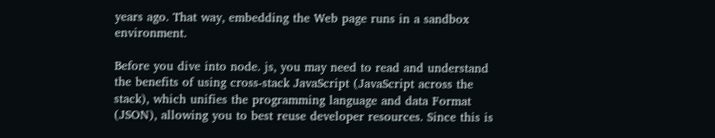years ago. That way, embedding the Web page runs in a sandbox environment.

Before you dive into node. js, you may need to read and understand the benefits of using cross-stack JavaScript (JavaScript across the stack), which unifies the programming language and data Format (JSON), allowing you to best reuse developer resources. Since this is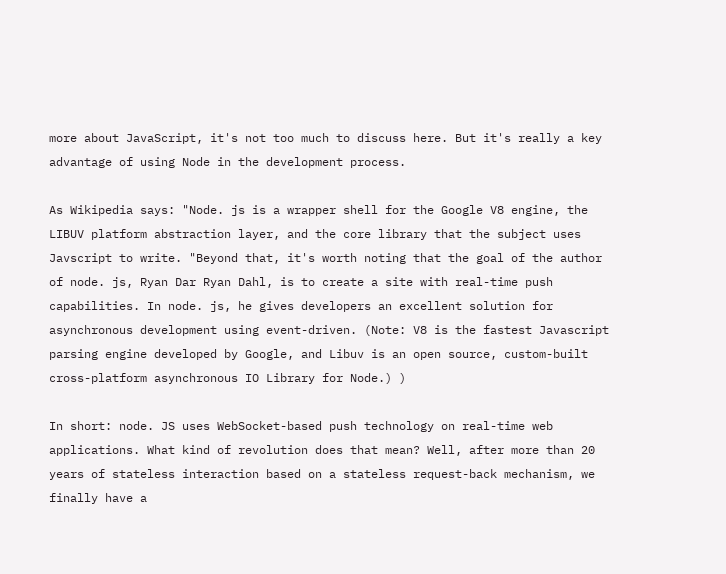more about JavaScript, it's not too much to discuss here. But it's really a key advantage of using Node in the development process.

As Wikipedia says: "Node. js is a wrapper shell for the Google V8 engine, the LIBUV platform abstraction layer, and the core library that the subject uses Javscript to write. "Beyond that, it's worth noting that the goal of the author of node. js, Ryan Dar Ryan Dahl, is to create a site with real-time push capabilities. In node. js, he gives developers an excellent solution for asynchronous development using event-driven. (Note: V8 is the fastest Javascript parsing engine developed by Google, and Libuv is an open source, custom-built cross-platform asynchronous IO Library for Node.) )

In short: node. JS uses WebSocket-based push technology on real-time web applications. What kind of revolution does that mean? Well, after more than 20 years of stateless interaction based on a stateless request-back mechanism, we finally have a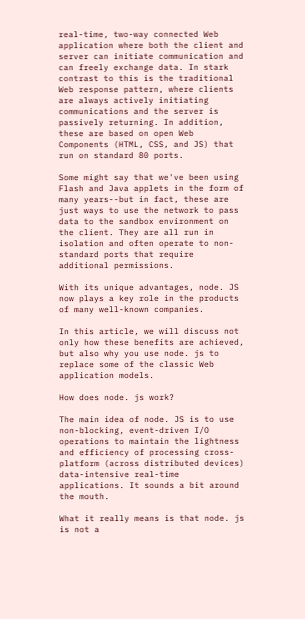real-time, two-way connected Web application where both the client and server can initiate communication and can freely exchange data. In stark contrast to this is the traditional Web response pattern, where clients are always actively initiating communications and the server is passively returning. In addition, these are based on open Web Components (HTML, CSS, and JS) that run on standard 80 ports.

Some might say that we've been using Flash and Java applets in the form of many years--but in fact, these are just ways to use the network to pass data to the sandbox environment on the client. They are all run in isolation and often operate to non-standard ports that require additional permissions.

With its unique advantages, node. JS now plays a key role in the products of many well-known companies.

In this article, we will discuss not only how these benefits are achieved, but also why you use node. js to replace some of the classic Web application models.

How does node. js work?

The main idea of node. JS is to use non-blocking, event-driven I/O operations to maintain the lightness and efficiency of processing cross-platform (across distributed devices) data-intensive real-time applications. It sounds a bit around the mouth.

What it really means is that node. js is not a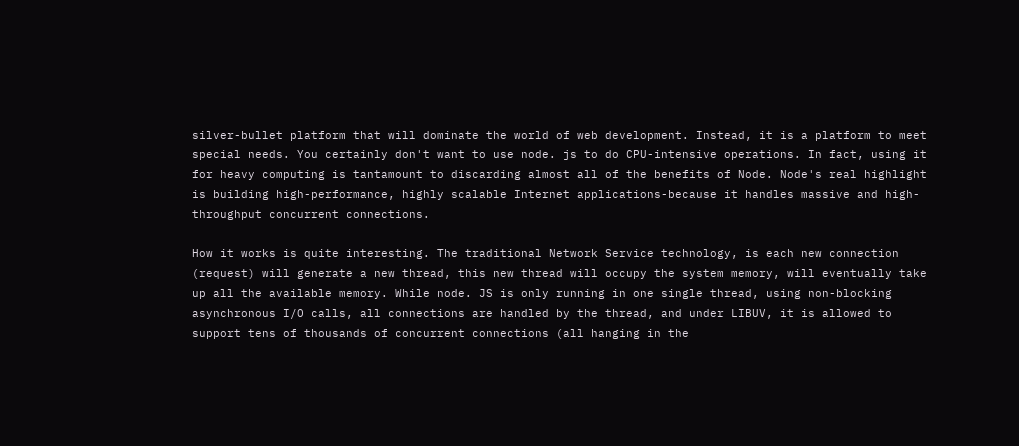silver-bullet platform that will dominate the world of web development. Instead, it is a platform to meet special needs. You certainly don't want to use node. js to do CPU-intensive operations. In fact, using it for heavy computing is tantamount to discarding almost all of the benefits of Node. Node's real highlight is building high-performance, highly scalable Internet applications-because it handles massive and high-throughput concurrent connections.

How it works is quite interesting. The traditional Network Service technology, is each new connection (request) will generate a new thread, this new thread will occupy the system memory, will eventually take up all the available memory. While node. JS is only running in one single thread, using non-blocking asynchronous I/O calls, all connections are handled by the thread, and under LIBUV, it is allowed to support tens of thousands of concurrent connections (all hanging in the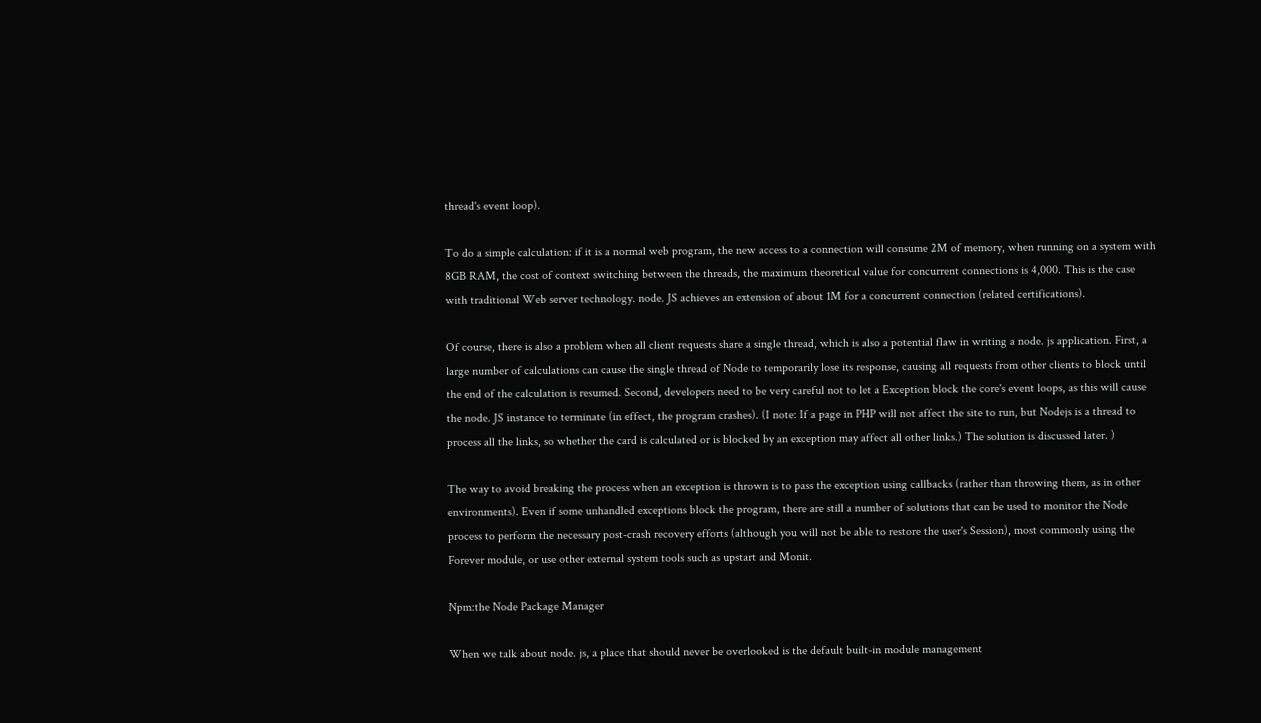thread's event loop).

To do a simple calculation: if it is a normal web program, the new access to a connection will consume 2M of memory, when running on a system with 8GB RAM, the cost of context switching between the threads, the maximum theoretical value for concurrent connections is 4,000. This is the case with traditional Web server technology. node. JS achieves an extension of about 1M for a concurrent connection (related certifications).

Of course, there is also a problem when all client requests share a single thread, which is also a potential flaw in writing a node. js application. First, a large number of calculations can cause the single thread of Node to temporarily lose its response, causing all requests from other clients to block until the end of the calculation is resumed. Second, developers need to be very careful not to let a Exception block the core's event loops, as this will cause the node. JS instance to terminate (in effect, the program crashes). (I note: If a page in PHP will not affect the site to run, but Nodejs is a thread to process all the links, so whether the card is calculated or is blocked by an exception may affect all other links.) The solution is discussed later. )

The way to avoid breaking the process when an exception is thrown is to pass the exception using callbacks (rather than throwing them, as in other environments). Even if some unhandled exceptions block the program, there are still a number of solutions that can be used to monitor the Node process to perform the necessary post-crash recovery efforts (although you will not be able to restore the user's Session), most commonly using the Forever module, or use other external system tools such as upstart and Monit.

Npm:the Node Package Manager

When we talk about node. js, a place that should never be overlooked is the default built-in module management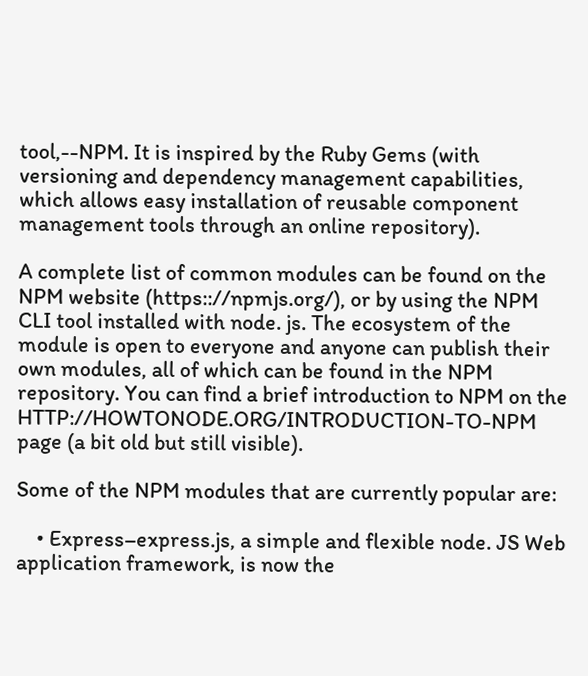tool,--NPM. It is inspired by the Ruby Gems (with versioning and dependency management capabilities, which allows easy installation of reusable component management tools through an online repository).

A complete list of common modules can be found on the NPM website (https:://npmjs.org/), or by using the NPM CLI tool installed with node. js. The ecosystem of the module is open to everyone and anyone can publish their own modules, all of which can be found in the NPM repository. You can find a brief introduction to NPM on the HTTP://HOWTONODE.ORG/INTRODUCTION-TO-NPM page (a bit old but still visible).

Some of the NPM modules that are currently popular are:

    • Express–express.js, a simple and flexible node. JS Web application framework, is now the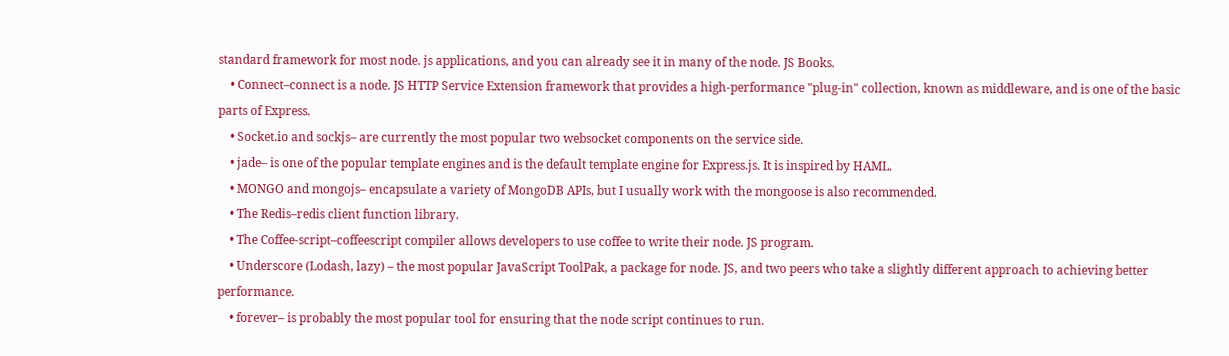standard framework for most node. js applications, and you can already see it in many of the node. JS Books.
    • Connect–connect is a node. JS HTTP Service Extension framework that provides a high-performance "plug-in" collection, known as middleware, and is one of the basic parts of Express.
    • Socket.io and sockjs– are currently the most popular two websocket components on the service side.
    • jade– is one of the popular template engines and is the default template engine for Express.js. It is inspired by HAML.
    • MONGO and mongojs– encapsulate a variety of MongoDB APIs, but I usually work with the mongoose is also recommended.
    • The Redis–redis client function library.
    • The Coffee-script–coffeescript compiler allows developers to use coffee to write their node. JS program.
    • Underscore (Lodash, lazy) – the most popular JavaScript ToolPak, a package for node. JS, and two peers who take a slightly different approach to achieving better performance.
    • forever– is probably the most popular tool for ensuring that the node script continues to run.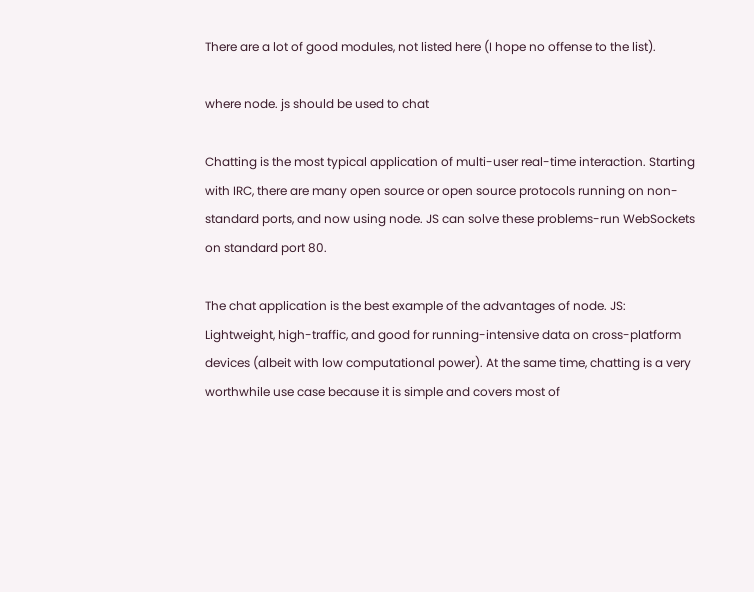There are a lot of good modules, not listed here (I hope no offense to the list).

where node. js should be used to chat

Chatting is the most typical application of multi-user real-time interaction. Starting with IRC, there are many open source or open source protocols running on non-standard ports, and now using node. JS can solve these problems-run WebSockets on standard port 80.

The chat application is the best example of the advantages of node. JS: Lightweight, high-traffic, and good for running-intensive data on cross-platform devices (albeit with low computational power). At the same time, chatting is a very worthwhile use case because it is simple and covers most of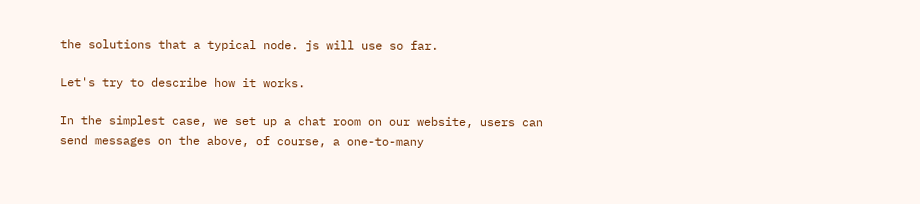the solutions that a typical node. js will use so far.

Let's try to describe how it works.

In the simplest case, we set up a chat room on our website, users can send messages on the above, of course, a one-to-many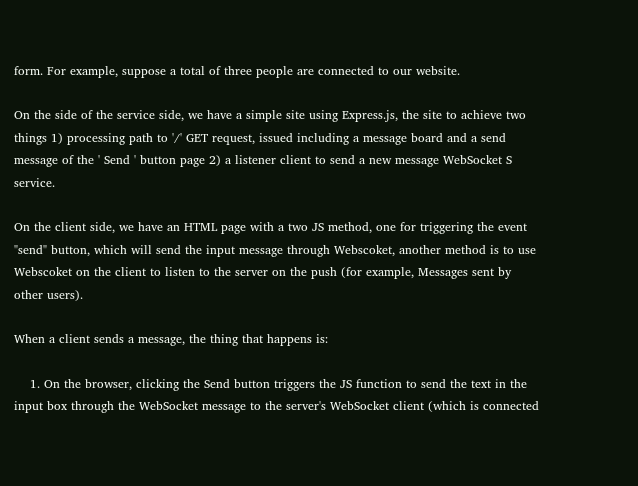form. For example, suppose a total of three people are connected to our website.

On the side of the service side, we have a simple site using Express.js, the site to achieve two things 1) processing path to '/' GET request, issued including a message board and a send message of the ' Send ' button page 2) a listener client to send a new message WebSocket S service.

On the client side, we have an HTML page with a two JS method, one for triggering the event "send" button, which will send the input message through Webscoket, another method is to use Webscoket on the client to listen to the server on the push (for example, Messages sent by other users).

When a client sends a message, the thing that happens is:

    1. On the browser, clicking the Send button triggers the JS function to send the text in the input box through the WebSocket message to the server's WebSocket client (which is connected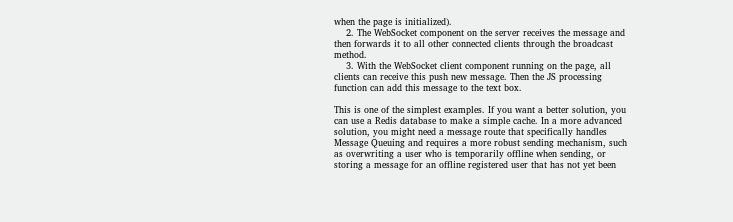when the page is initialized).
    2. The WebSocket component on the server receives the message and then forwards it to all other connected clients through the broadcast method.
    3. With the WebSocket client component running on the page, all clients can receive this push new message. Then the JS processing function can add this message to the text box.

This is one of the simplest examples. If you want a better solution, you can use a Redis database to make a simple cache. In a more advanced solution, you might need a message route that specifically handles Message Queuing and requires a more robust sending mechanism, such as overwriting a user who is temporarily offline when sending, or storing a message for an offline registered user that has not yet been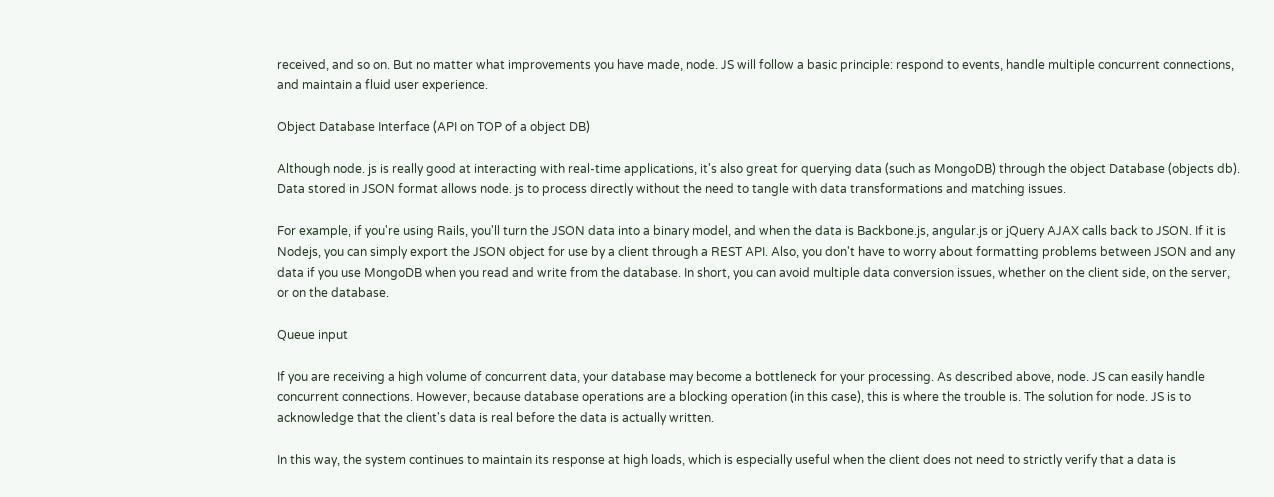received, and so on. But no matter what improvements you have made, node. JS will follow a basic principle: respond to events, handle multiple concurrent connections, and maintain a fluid user experience.

Object Database Interface (API on TOP of a object DB)

Although node. js is really good at interacting with real-time applications, it's also great for querying data (such as MongoDB) through the object Database (objects db). Data stored in JSON format allows node. js to process directly without the need to tangle with data transformations and matching issues.

For example, if you're using Rails, you'll turn the JSON data into a binary model, and when the data is Backbone.js, angular.js or jQuery AJAX calls back to JSON. If it is Nodejs, you can simply export the JSON object for use by a client through a REST API. Also, you don't have to worry about formatting problems between JSON and any data if you use MongoDB when you read and write from the database. In short, you can avoid multiple data conversion issues, whether on the client side, on the server, or on the database.

Queue input

If you are receiving a high volume of concurrent data, your database may become a bottleneck for your processing. As described above, node. JS can easily handle concurrent connections. However, because database operations are a blocking operation (in this case), this is where the trouble is. The solution for node. JS is to acknowledge that the client's data is real before the data is actually written.

In this way, the system continues to maintain its response at high loads, which is especially useful when the client does not need to strictly verify that a data is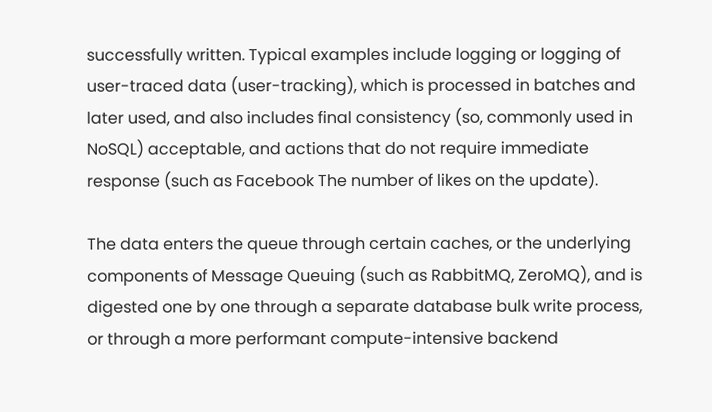successfully written. Typical examples include logging or logging of user-traced data (user-tracking), which is processed in batches and later used, and also includes final consistency (so, commonly used in NoSQL) acceptable, and actions that do not require immediate response (such as Facebook The number of likes on the update).

The data enters the queue through certain caches, or the underlying components of Message Queuing (such as RabbitMQ, ZeroMQ), and is digested one by one through a separate database bulk write process, or through a more performant compute-intensive backend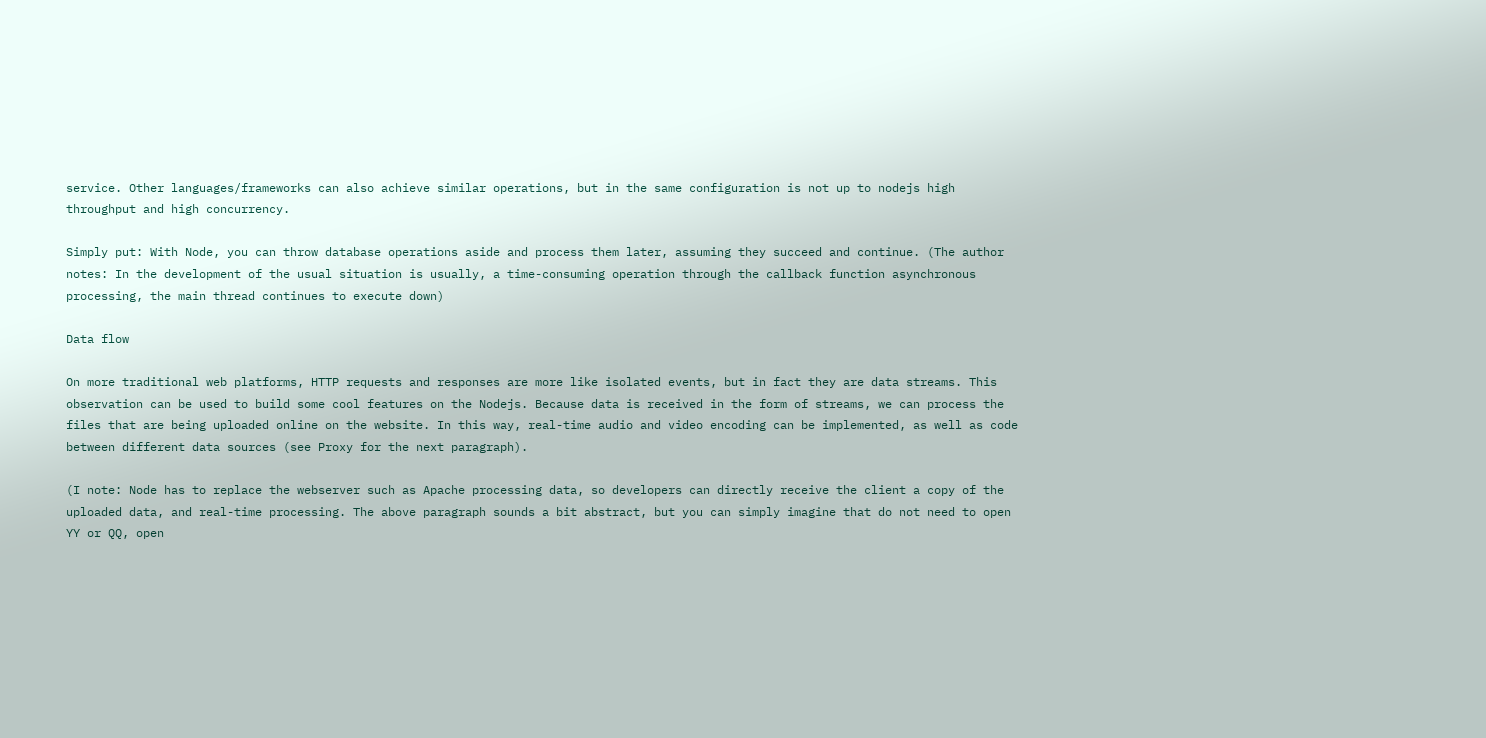service. Other languages/frameworks can also achieve similar operations, but in the same configuration is not up to nodejs high throughput and high concurrency.

Simply put: With Node, you can throw database operations aside and process them later, assuming they succeed and continue. (The author notes: In the development of the usual situation is usually, a time-consuming operation through the callback function asynchronous processing, the main thread continues to execute down)

Data flow

On more traditional web platforms, HTTP requests and responses are more like isolated events, but in fact they are data streams. This observation can be used to build some cool features on the Nodejs. Because data is received in the form of streams, we can process the files that are being uploaded online on the website. In this way, real-time audio and video encoding can be implemented, as well as code between different data sources (see Proxy for the next paragraph).

(I note: Node has to replace the webserver such as Apache processing data, so developers can directly receive the client a copy of the uploaded data, and real-time processing. The above paragraph sounds a bit abstract, but you can simply imagine that do not need to open YY or QQ, open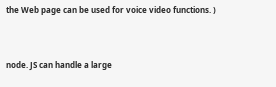the Web page can be used for voice video functions. )


node. JS can handle a large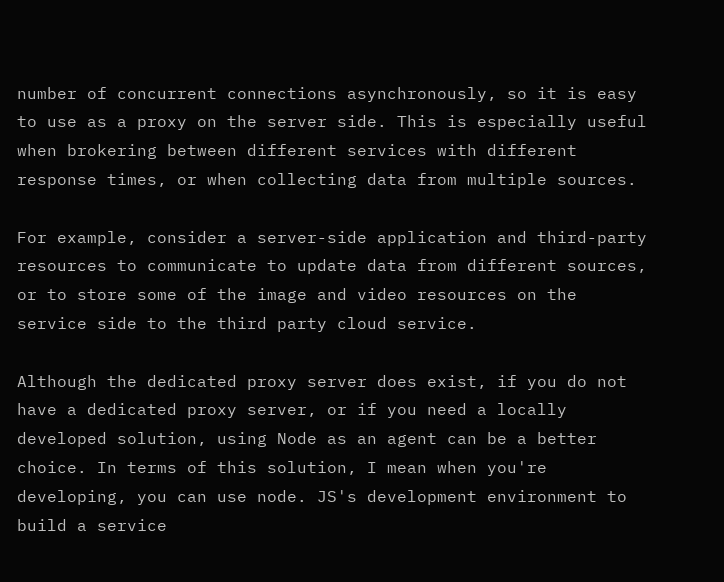number of concurrent connections asynchronously, so it is easy to use as a proxy on the server side. This is especially useful when brokering between different services with different response times, or when collecting data from multiple sources.

For example, consider a server-side application and third-party resources to communicate to update data from different sources, or to store some of the image and video resources on the service side to the third party cloud service.

Although the dedicated proxy server does exist, if you do not have a dedicated proxy server, or if you need a locally developed solution, using Node as an agent can be a better choice. In terms of this solution, I mean when you're developing, you can use node. JS's development environment to build a service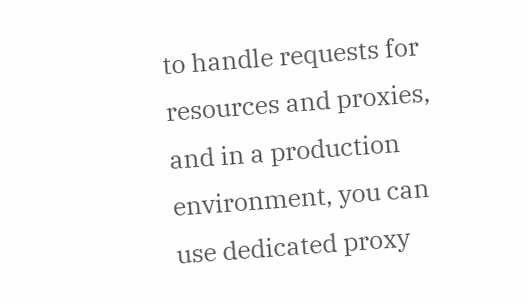to handle requests for resources and proxies, and in a production environment, you can use dedicated proxy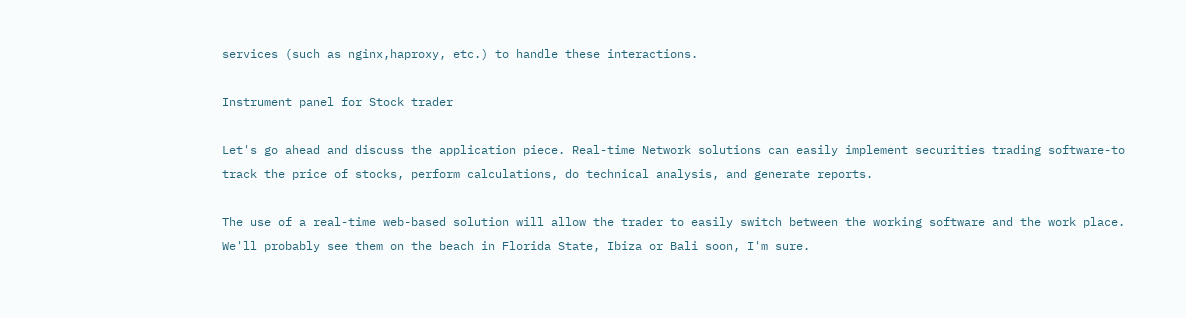services (such as nginx,haproxy, etc.) to handle these interactions.

Instrument panel for Stock trader

Let's go ahead and discuss the application piece. Real-time Network solutions can easily implement securities trading software-to track the price of stocks, perform calculations, do technical analysis, and generate reports.

The use of a real-time web-based solution will allow the trader to easily switch between the working software and the work place. We'll probably see them on the beach in Florida State, Ibiza or Bali soon, I'm sure.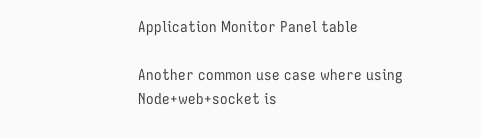Application Monitor Panel table

Another common use case where using Node+web+socket is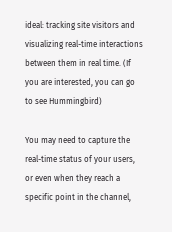ideal: tracking site visitors and visualizing real-time interactions between them in real time. (If you are interested, you can go to see Hummingbird)

You may need to capture the real-time status of your users, or even when they reach a specific point in the channel,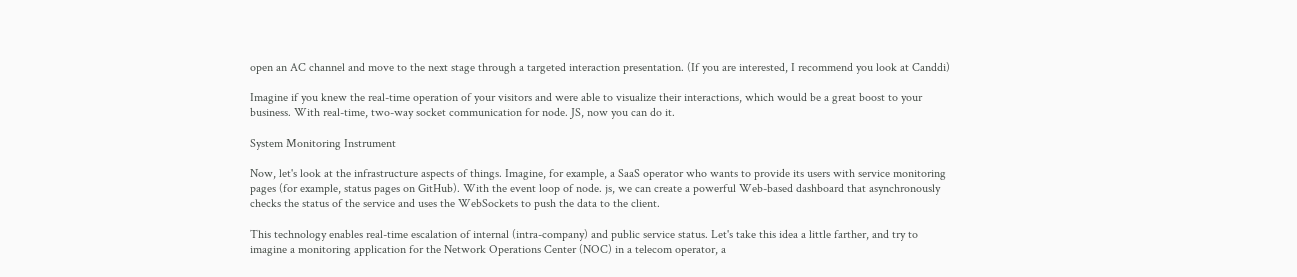open an AC channel and move to the next stage through a targeted interaction presentation. (If you are interested, I recommend you look at Canddi)

Imagine if you knew the real-time operation of your visitors and were able to visualize their interactions, which would be a great boost to your business. With real-time, two-way socket communication for node. JS, now you can do it.

System Monitoring Instrument

Now, let's look at the infrastructure aspects of things. Imagine, for example, a SaaS operator who wants to provide its users with service monitoring pages (for example, status pages on GitHub). With the event loop of node. js, we can create a powerful Web-based dashboard that asynchronously checks the status of the service and uses the WebSockets to push the data to the client.

This technology enables real-time escalation of internal (intra-company) and public service status. Let's take this idea a little farther, and try to imagine a monitoring application for the Network Operations Center (NOC) in a telecom operator, a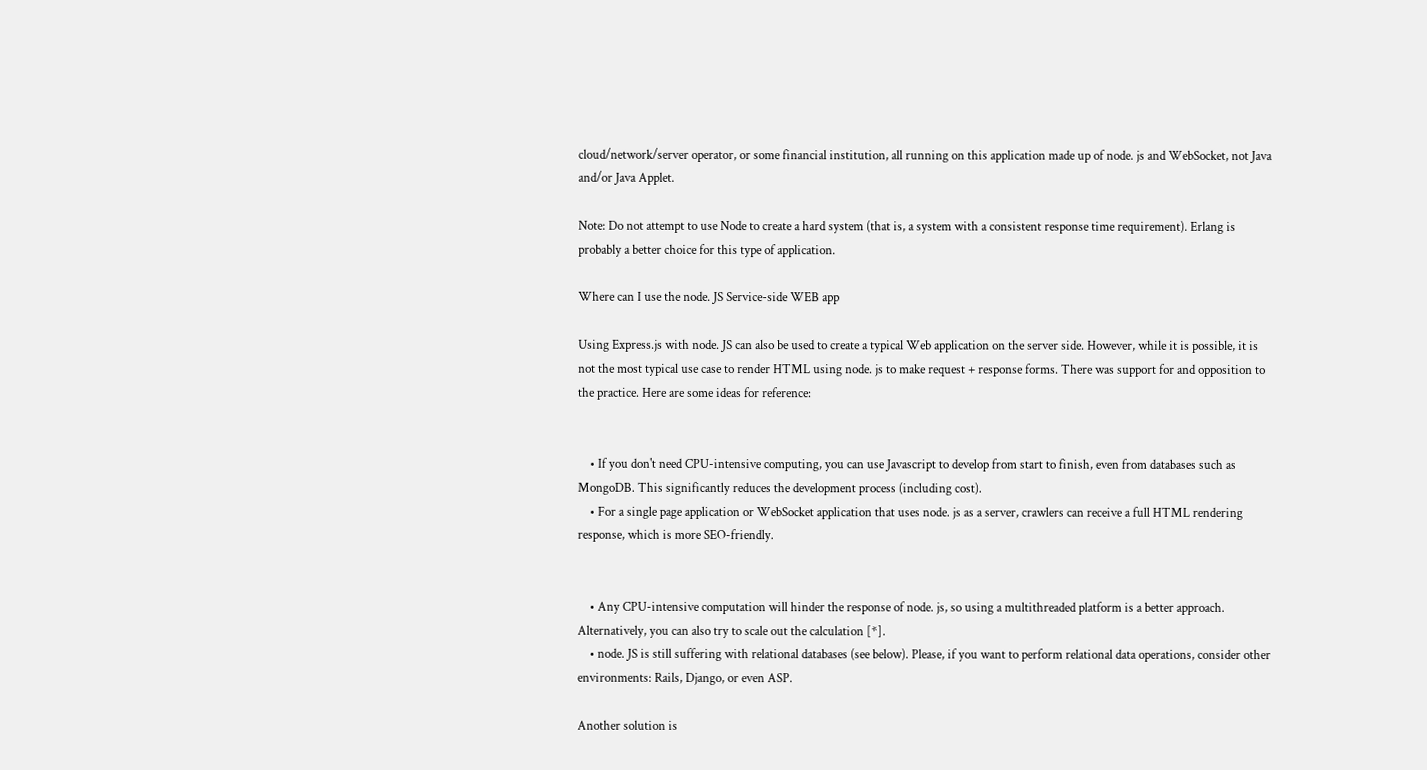cloud/network/server operator, or some financial institution, all running on this application made up of node. js and WebSocket, not Java and/or Java Applet.

Note: Do not attempt to use Node to create a hard system (that is, a system with a consistent response time requirement). Erlang is probably a better choice for this type of application.

Where can I use the node. JS Service-side WEB app

Using Express.js with node. JS can also be used to create a typical Web application on the server side. However, while it is possible, it is not the most typical use case to render HTML using node. js to make request + response forms. There was support for and opposition to the practice. Here are some ideas for reference:


    • If you don't need CPU-intensive computing, you can use Javascript to develop from start to finish, even from databases such as MongoDB. This significantly reduces the development process (including cost).
    • For a single page application or WebSocket application that uses node. js as a server, crawlers can receive a full HTML rendering response, which is more SEO-friendly.


    • Any CPU-intensive computation will hinder the response of node. js, so using a multithreaded platform is a better approach. Alternatively, you can also try to scale out the calculation [*].
    • node. JS is still suffering with relational databases (see below). Please, if you want to perform relational data operations, consider other environments: Rails, Django, or even ASP.

Another solution is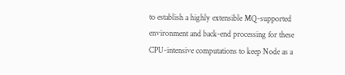to establish a highly extensible MQ-supported environment and back-end processing for these CPU-intensive computations to keep Node as a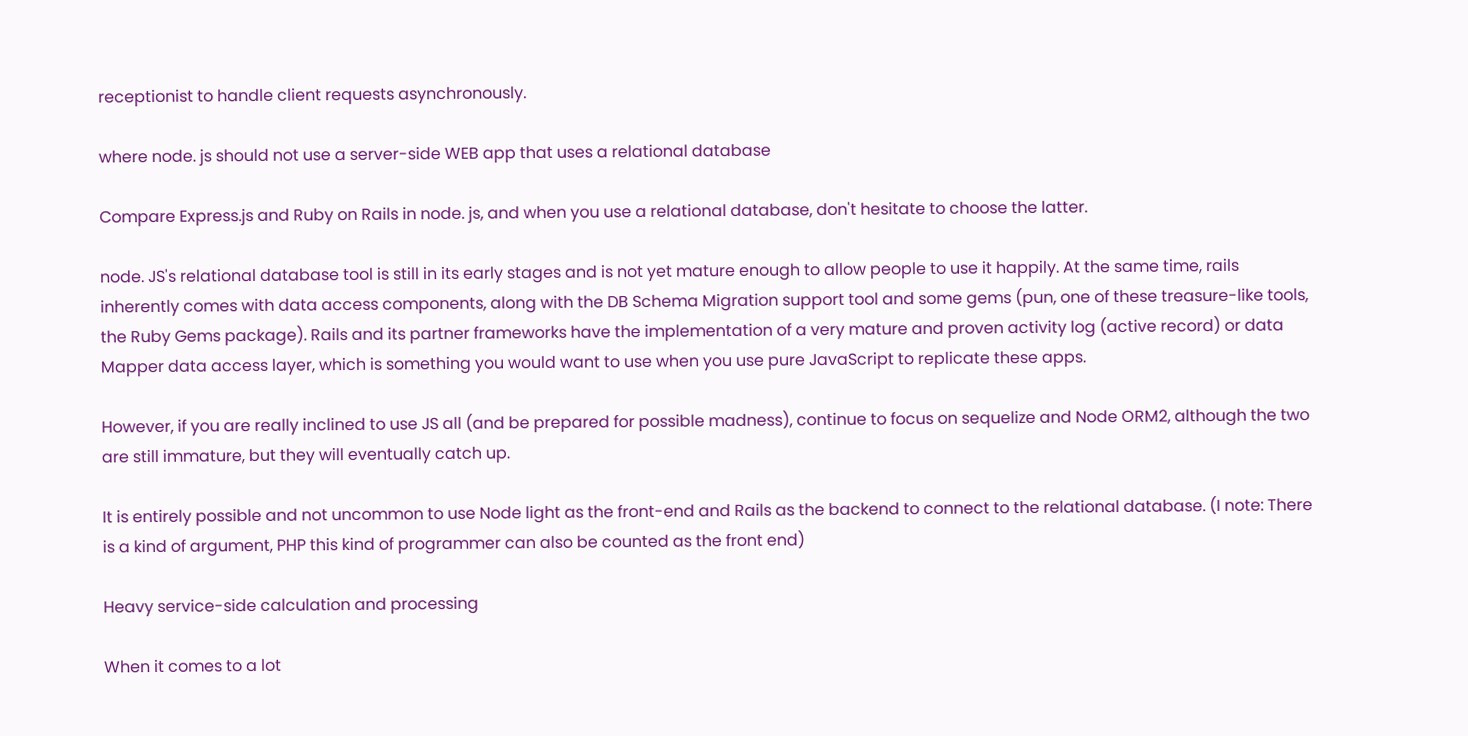receptionist to handle client requests asynchronously.

where node. js should not use a server-side WEB app that uses a relational database

Compare Express.js and Ruby on Rails in node. js, and when you use a relational database, don't hesitate to choose the latter.

node. JS's relational database tool is still in its early stages and is not yet mature enough to allow people to use it happily. At the same time, rails inherently comes with data access components, along with the DB Schema Migration support tool and some gems (pun, one of these treasure-like tools, the Ruby Gems package). Rails and its partner frameworks have the implementation of a very mature and proven activity log (active record) or data Mapper data access layer, which is something you would want to use when you use pure JavaScript to replicate these apps.

However, if you are really inclined to use JS all (and be prepared for possible madness), continue to focus on sequelize and Node ORM2, although the two are still immature, but they will eventually catch up.

It is entirely possible and not uncommon to use Node light as the front-end and Rails as the backend to connect to the relational database. (I note: There is a kind of argument, PHP this kind of programmer can also be counted as the front end)

Heavy service-side calculation and processing

When it comes to a lot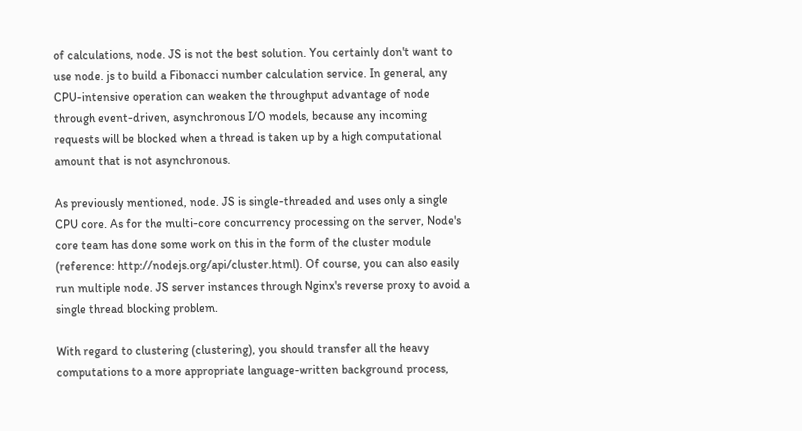of calculations, node. JS is not the best solution. You certainly don't want to use node. js to build a Fibonacci number calculation service. In general, any CPU-intensive operation can weaken the throughput advantage of node through event-driven, asynchronous I/O models, because any incoming requests will be blocked when a thread is taken up by a high computational amount that is not asynchronous.

As previously mentioned, node. JS is single-threaded and uses only a single CPU core. As for the multi-core concurrency processing on the server, Node's core team has done some work on this in the form of the cluster module (reference: http://nodejs.org/api/cluster.html). Of course, you can also easily run multiple node. JS server instances through Nginx's reverse proxy to avoid a single thread blocking problem.

With regard to clustering (clustering), you should transfer all the heavy computations to a more appropriate language-written background process,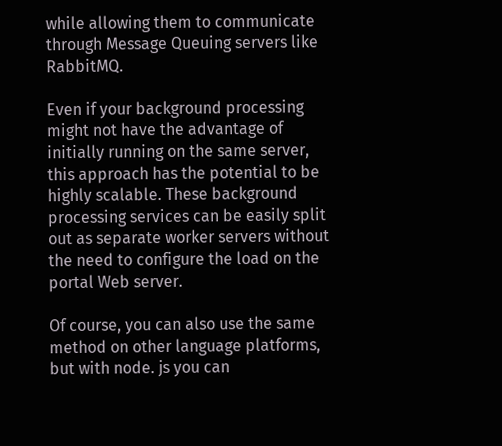while allowing them to communicate through Message Queuing servers like RabbitMQ.

Even if your background processing might not have the advantage of initially running on the same server, this approach has the potential to be highly scalable. These background processing services can be easily split out as separate worker servers without the need to configure the load on the portal Web server.

Of course, you can also use the same method on other language platforms, but with node. js you can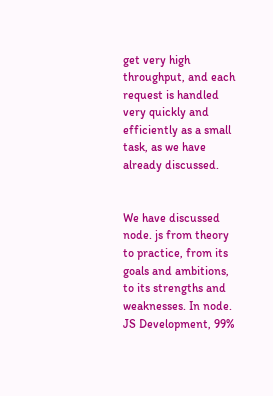get very high throughput, and each request is handled very quickly and efficiently as a small task, as we have already discussed.


We have discussed node. js from theory to practice, from its goals and ambitions, to its strengths and weaknesses. In node. JS Development, 99%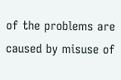of the problems are caused by misuse of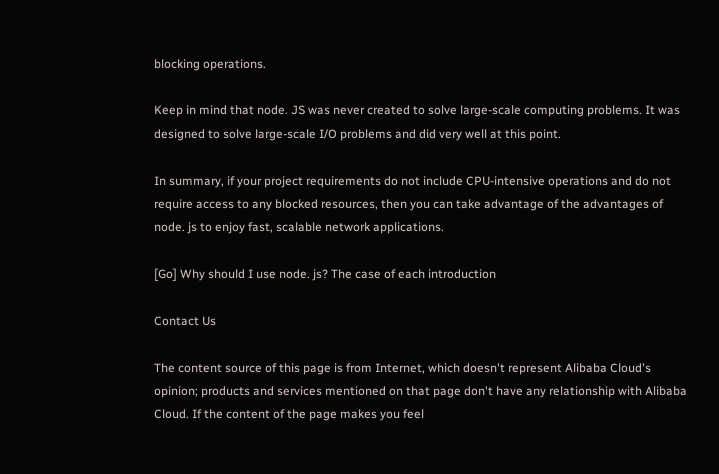blocking operations.

Keep in mind that node. JS was never created to solve large-scale computing problems. It was designed to solve large-scale I/O problems and did very well at this point.

In summary, if your project requirements do not include CPU-intensive operations and do not require access to any blocked resources, then you can take advantage of the advantages of node. js to enjoy fast, scalable network applications.

[Go] Why should I use node. js? The case of each introduction

Contact Us

The content source of this page is from Internet, which doesn't represent Alibaba Cloud's opinion; products and services mentioned on that page don't have any relationship with Alibaba Cloud. If the content of the page makes you feel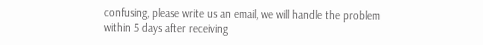confusing, please write us an email, we will handle the problem within 5 days after receiving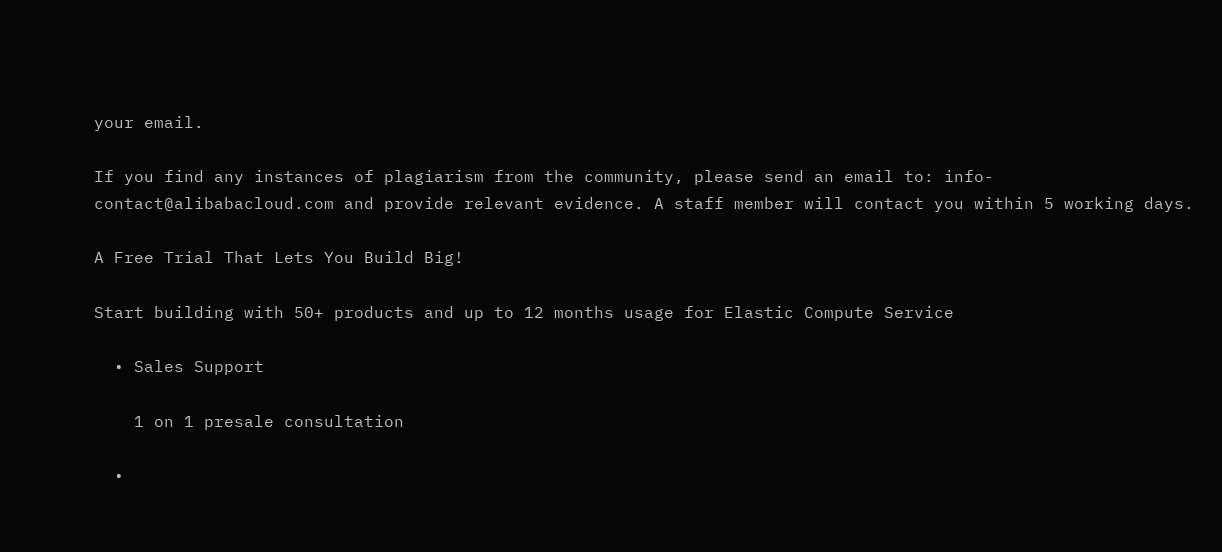your email.

If you find any instances of plagiarism from the community, please send an email to: info-contact@alibabacloud.com and provide relevant evidence. A staff member will contact you within 5 working days.

A Free Trial That Lets You Build Big!

Start building with 50+ products and up to 12 months usage for Elastic Compute Service

  • Sales Support

    1 on 1 presale consultation

  •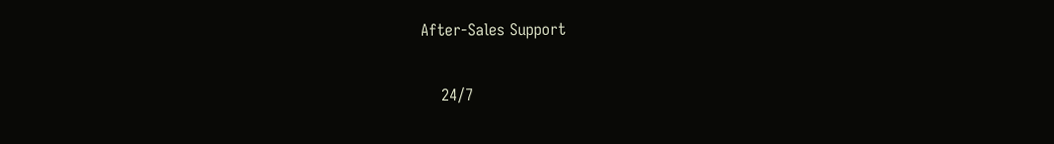After-Sales Support

    24/7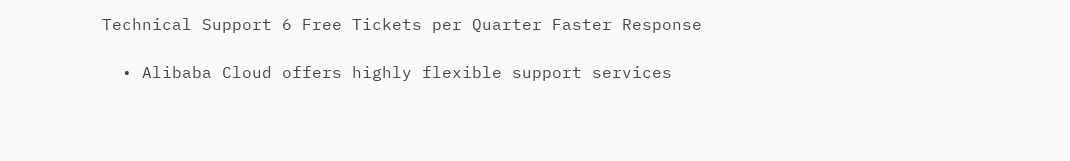Technical Support 6 Free Tickets per Quarter Faster Response

  • Alibaba Cloud offers highly flexible support services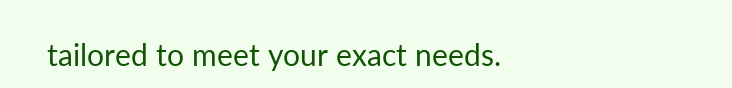tailored to meet your exact needs.